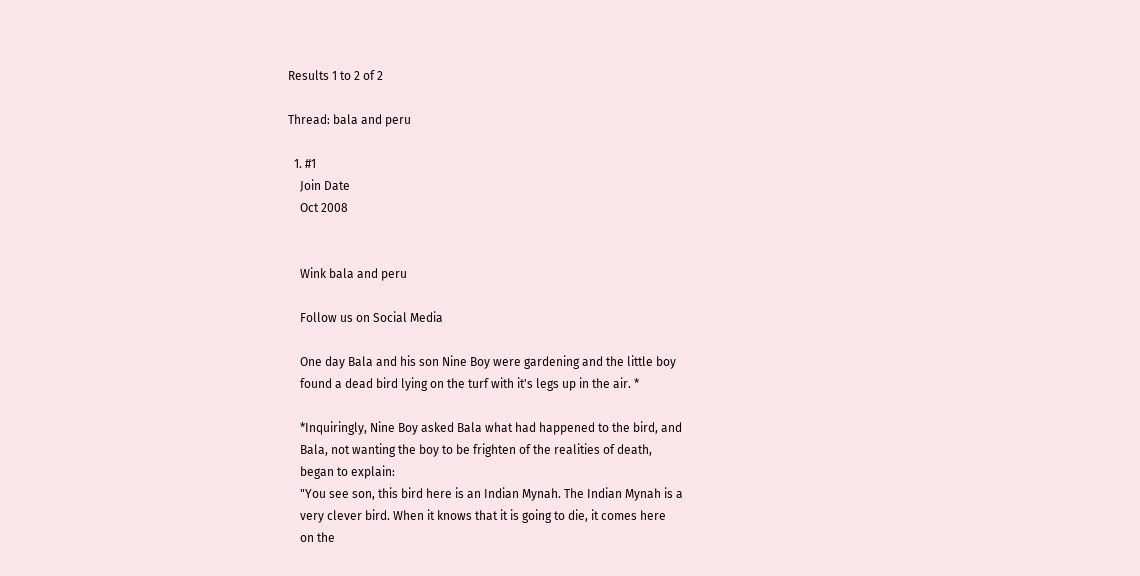Results 1 to 2 of 2

Thread: bala and peru

  1. #1
    Join Date
    Oct 2008


    Wink bala and peru

    Follow us on Social Media

    One day Bala and his son Nine Boy were gardening and the little boy
    found a dead bird lying on the turf with it's legs up in the air. *

    *Inquiringly, Nine Boy asked Bala what had happened to the bird, and
    Bala, not wanting the boy to be frighten of the realities of death,
    began to explain:
    "You see son, this bird here is an Indian Mynah. The Indian Mynah is a
    very clever bird. When it knows that it is going to die, it comes here
    on the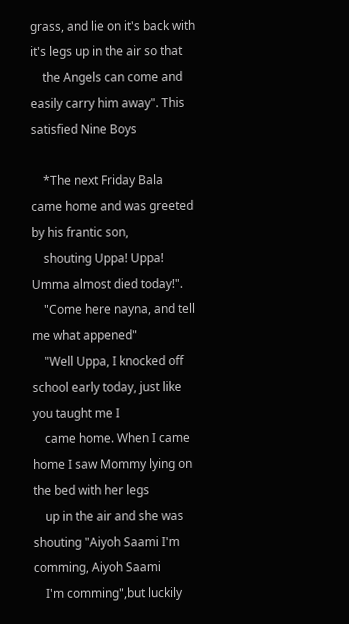grass, and lie on it's back with it's legs up in the air so that
    the Angels can come and easily carry him away". This satisfied Nine Boys

    *The next Friday Bala came home and was greeted by his frantic son,
    shouting Uppa! Uppa! Umma almost died today!".
    "Come here nayna, and tell me what appened"
    "Well Uppa, I knocked off school early today, just like you taught me I
    came home. When I came home I saw Mommy lying on the bed with her legs
    up in the air and she was shouting "Aiyoh Saami I'm comming, Aiyoh Saami
    I'm comming",but luckily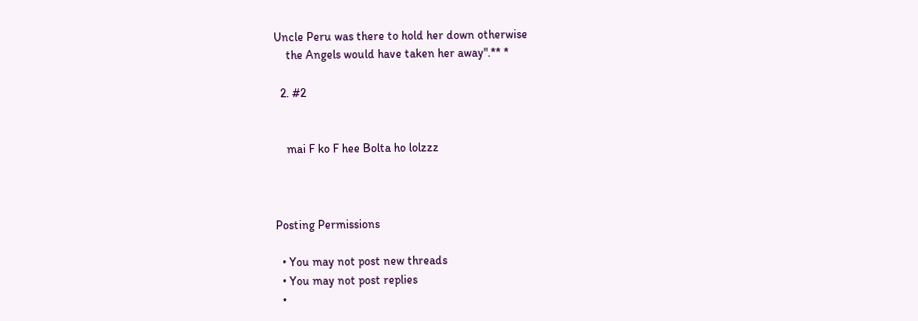Uncle Peru was there to hold her down otherwise
    the Angels would have taken her away".** *

  2. #2


    mai F ko F hee Bolta ho lolzzz



Posting Permissions

  • You may not post new threads
  • You may not post replies
  •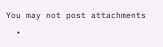You may not post attachments
  •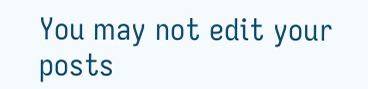You may not edit your posts